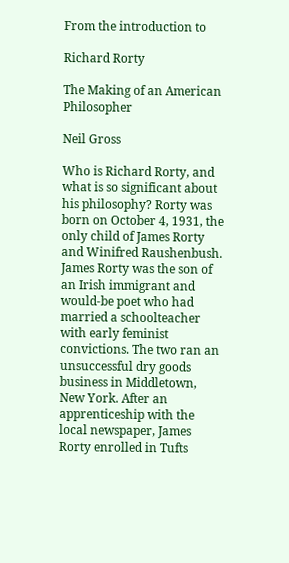From the introduction to

Richard Rorty

The Making of an American Philosopher

Neil Gross

Who is Richard Rorty, and what is so significant about his philosophy? Rorty was born on October 4, 1931, the only child of James Rorty and Winifred Raushenbush. James Rorty was the son of an Irish immigrant and would-be poet who had married a schoolteacher with early feminist convictions. The two ran an unsuccessful dry goods business in Middletown, New York. After an apprenticeship with the local newspaper, James Rorty enrolled in Tufts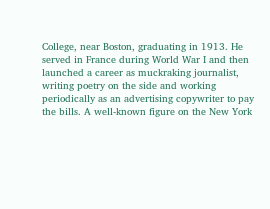College, near Boston, graduating in 1913. He served in France during World War I and then launched a career as muckraking journalist, writing poetry on the side and working periodically as an advertising copywriter to pay the bills. A well-known figure on the New York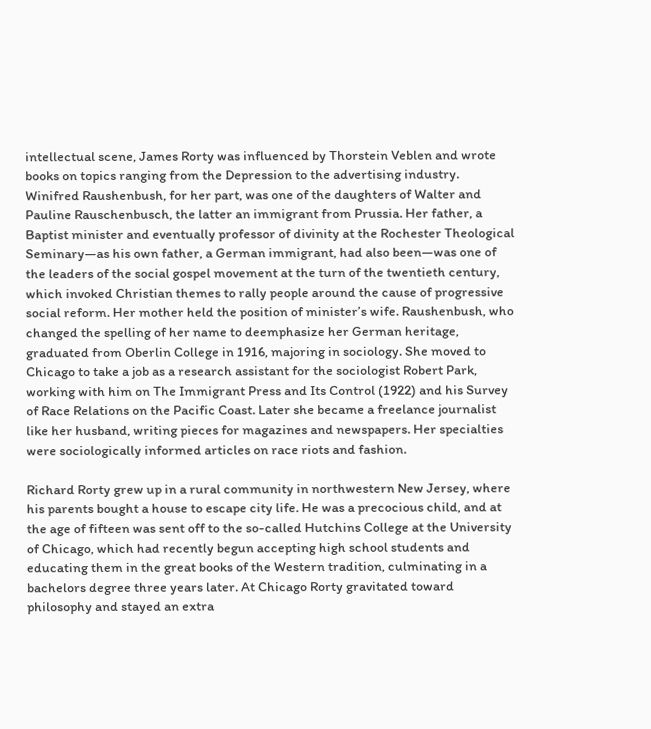intellectual scene, James Rorty was influenced by Thorstein Veblen and wrote books on topics ranging from the Depression to the advertising industry. Winifred Raushenbush, for her part, was one of the daughters of Walter and Pauline Rauschenbusch, the latter an immigrant from Prussia. Her father, a Baptist minister and eventually professor of divinity at the Rochester Theological Seminary—as his own father, a German immigrant, had also been—was one of the leaders of the social gospel movement at the turn of the twentieth century, which invoked Christian themes to rally people around the cause of progressive social reform. Her mother held the position of minister’s wife. Raushenbush, who changed the spelling of her name to deemphasize her German heritage, graduated from Oberlin College in 1916, majoring in sociology. She moved to Chicago to take a job as a research assistant for the sociologist Robert Park, working with him on The Immigrant Press and Its Control (1922) and his Survey of Race Relations on the Pacific Coast. Later she became a freelance journalist like her husband, writing pieces for magazines and newspapers. Her specialties were sociologically informed articles on race riots and fashion.

Richard Rorty grew up in a rural community in northwestern New Jersey, where his parents bought a house to escape city life. He was a precocious child, and at the age of fifteen was sent off to the so-called Hutchins College at the University of Chicago, which had recently begun accepting high school students and educating them in the great books of the Western tradition, culminating in a bachelors degree three years later. At Chicago Rorty gravitated toward philosophy and stayed an extra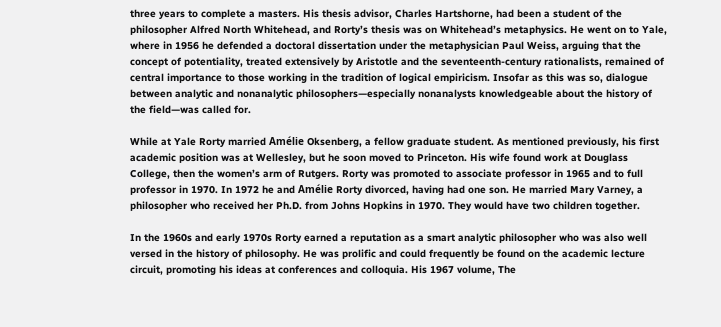three years to complete a masters. His thesis advisor, Charles Hartshorne, had been a student of the philosopher Alfred North Whitehead, and Rorty’s thesis was on Whitehead’s metaphysics. He went on to Yale, where in 1956 he defended a doctoral dissertation under the metaphysician Paul Weiss, arguing that the concept of potentiality, treated extensively by Aristotle and the seventeenth-century rationalists, remained of central importance to those working in the tradition of logical empiricism. Insofar as this was so, dialogue between analytic and nonanalytic philosophers—especially nonanalysts knowledgeable about the history of the field—was called for.

While at Yale Rorty married Amélie Oksenberg, a fellow graduate student. As mentioned previously, his first academic position was at Wellesley, but he soon moved to Princeton. His wife found work at Douglass College, then the women’s arm of Rutgers. Rorty was promoted to associate professor in 1965 and to full professor in 1970. In 1972 he and Amélie Rorty divorced, having had one son. He married Mary Varney, a philosopher who received her Ph.D. from Johns Hopkins in 1970. They would have two children together.

In the 1960s and early 1970s Rorty earned a reputation as a smart analytic philosopher who was also well versed in the history of philosophy. He was prolific and could frequently be found on the academic lecture circuit, promoting his ideas at conferences and colloquia. His 1967 volume, The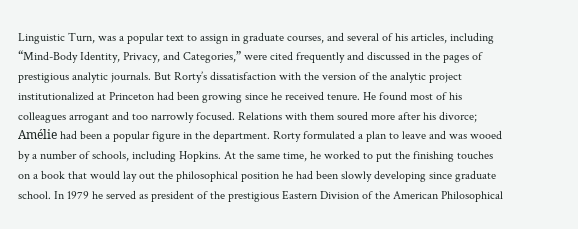Linguistic Turn, was a popular text to assign in graduate courses, and several of his articles, including “Mind-Body Identity, Privacy, and Categories,” were cited frequently and discussed in the pages of prestigious analytic journals. But Rorty’s dissatisfaction with the version of the analytic project institutionalized at Princeton had been growing since he received tenure. He found most of his colleagues arrogant and too narrowly focused. Relations with them soured more after his divorce; Amélie had been a popular figure in the department. Rorty formulated a plan to leave and was wooed by a number of schools, including Hopkins. At the same time, he worked to put the finishing touches on a book that would lay out the philosophical position he had been slowly developing since graduate school. In 1979 he served as president of the prestigious Eastern Division of the American Philosophical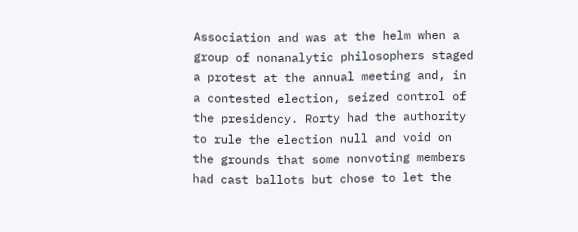Association and was at the helm when a group of nonanalytic philosophers staged a protest at the annual meeting and, in a contested election, seized control of the presidency. Rorty had the authority to rule the election null and void on the grounds that some nonvoting members had cast ballots but chose to let the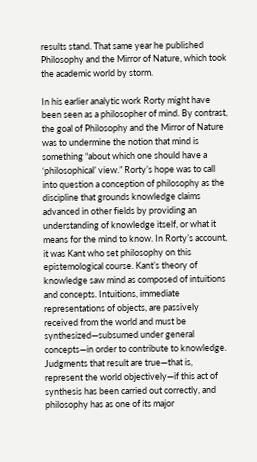results stand. That same year he published Philosophy and the Mirror of Nature, which took the academic world by storm.

In his earlier analytic work Rorty might have been seen as a philosopher of mind. By contrast, the goal of Philosophy and the Mirror of Nature was to undermine the notion that mind is something “about which one should have a ‘philosophical’ view.” Rorty’s hope was to call into question a conception of philosophy as the discipline that grounds knowledge claims advanced in other fields by providing an understanding of knowledge itself, or what it means for the mind to know. In Rorty’s account, it was Kant who set philosophy on this epistemological course. Kant’s theory of knowledge saw mind as composed of intuitions and concepts. Intuitions, immediate representations of objects, are passively received from the world and must be synthesized—subsumed under general concepts—in order to contribute to knowledge. Judgments that result are true—that is, represent the world objectively—if this act of synthesis has been carried out correctly, and philosophy has as one of its major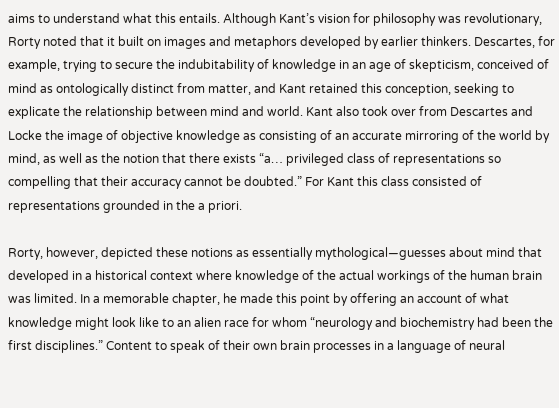aims to understand what this entails. Although Kant’s vision for philosophy was revolutionary, Rorty noted that it built on images and metaphors developed by earlier thinkers. Descartes, for example, trying to secure the indubitability of knowledge in an age of skepticism, conceived of mind as ontologically distinct from matter, and Kant retained this conception, seeking to explicate the relationship between mind and world. Kant also took over from Descartes and Locke the image of objective knowledge as consisting of an accurate mirroring of the world by mind, as well as the notion that there exists “a… privileged class of representations so compelling that their accuracy cannot be doubted.” For Kant this class consisted of representations grounded in the a priori.

Rorty, however, depicted these notions as essentially mythological—guesses about mind that developed in a historical context where knowledge of the actual workings of the human brain was limited. In a memorable chapter, he made this point by offering an account of what knowledge might look like to an alien race for whom “neurology and biochemistry had been the first disciplines.” Content to speak of their own brain processes in a language of neural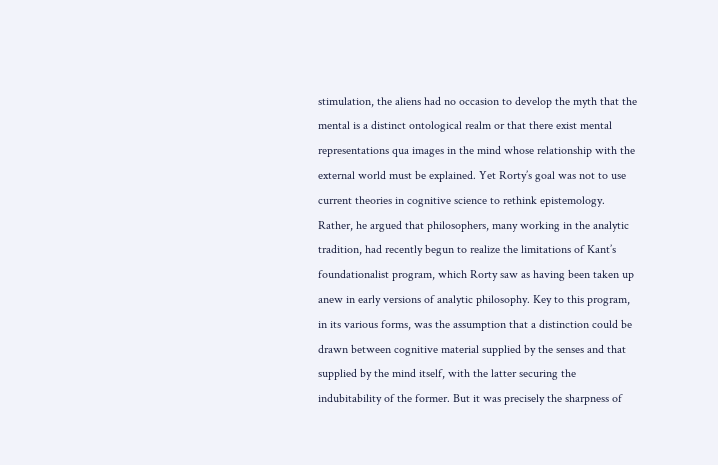stimulation, the aliens had no occasion to develop the myth that the mental is a distinct ontological realm or that there exist mental representations qua images in the mind whose relationship with the external world must be explained. Yet Rorty’s goal was not to use current theories in cognitive science to rethink epistemology. Rather, he argued that philosophers, many working in the analytic tradition, had recently begun to realize the limitations of Kant’s foundationalist program, which Rorty saw as having been taken up anew in early versions of analytic philosophy. Key to this program, in its various forms, was the assumption that a distinction could be drawn between cognitive material supplied by the senses and that supplied by the mind itself, with the latter securing the indubitability of the former. But it was precisely the sharpness of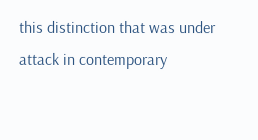this distinction that was under attack in contemporary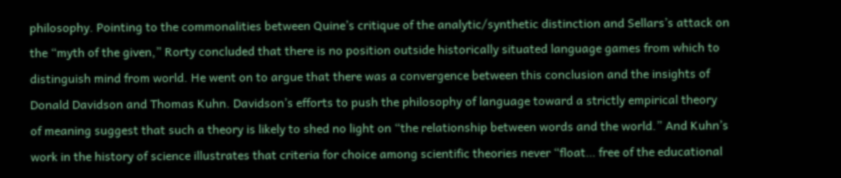philosophy. Pointing to the commonalities between Quine’s critique of the analytic/synthetic distinction and Sellars’s attack on the “myth of the given,” Rorty concluded that there is no position outside historically situated language games from which to distinguish mind from world. He went on to argue that there was a convergence between this conclusion and the insights of Donald Davidson and Thomas Kuhn. Davidson’s efforts to push the philosophy of language toward a strictly empirical theory of meaning suggest that such a theory is likely to shed no light on “the relationship between words and the world.” And Kuhn’s work in the history of science illustrates that criteria for choice among scientific theories never “float… free of the educational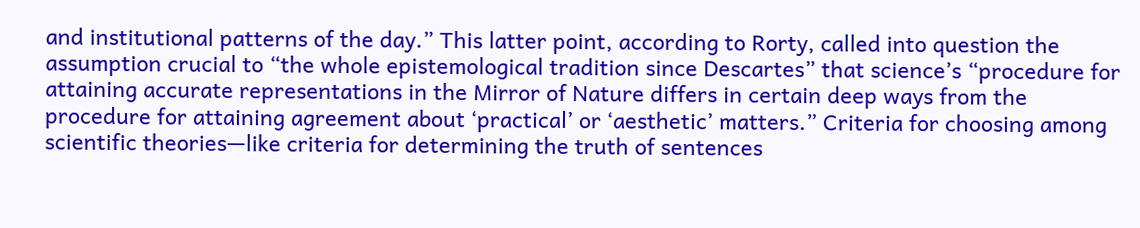and institutional patterns of the day.” This latter point, according to Rorty, called into question the assumption crucial to “the whole epistemological tradition since Descartes” that science’s “procedure for attaining accurate representations in the Mirror of Nature differs in certain deep ways from the procedure for attaining agreement about ‘practical’ or ‘aesthetic’ matters.” Criteria for choosing among scientific theories—like criteria for determining the truth of sentences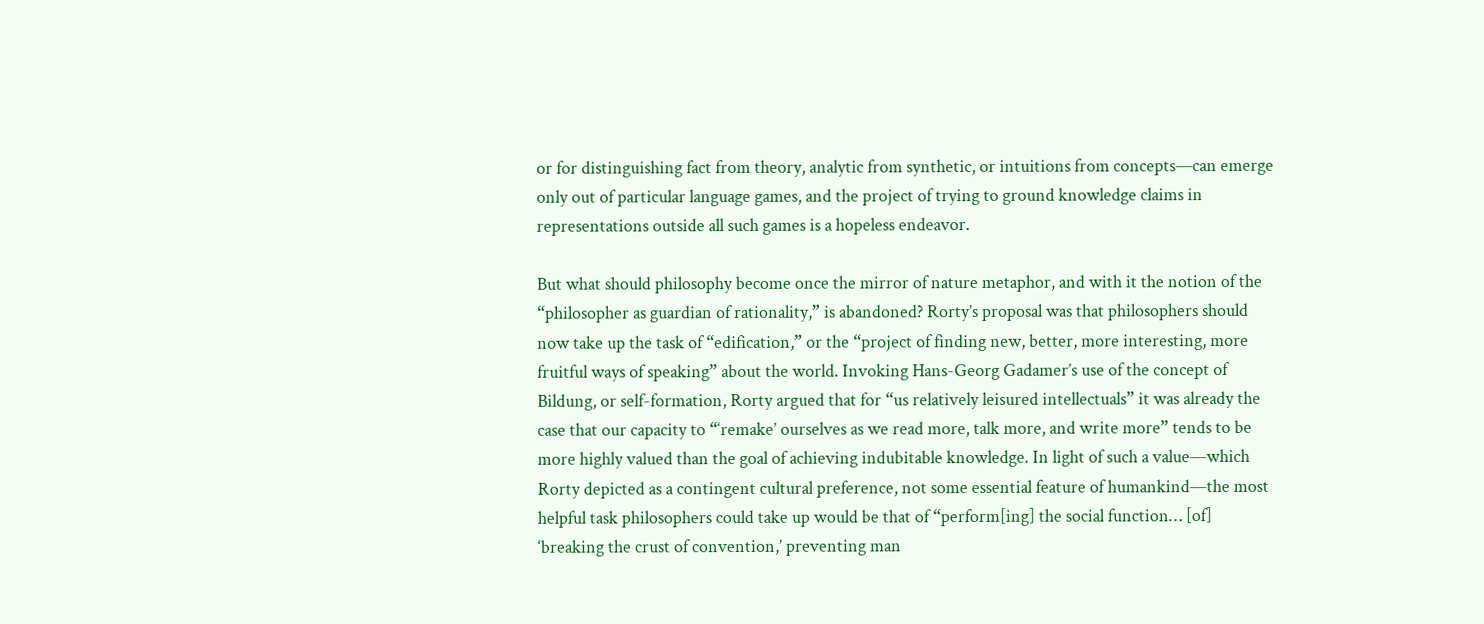or for distinguishing fact from theory, analytic from synthetic, or intuitions from concepts—can emerge only out of particular language games, and the project of trying to ground knowledge claims in representations outside all such games is a hopeless endeavor.

But what should philosophy become once the mirror of nature metaphor, and with it the notion of the “philosopher as guardian of rationality,” is abandoned? Rorty’s proposal was that philosophers should now take up the task of “edification,” or the “project of finding new, better, more interesting, more fruitful ways of speaking” about the world. Invoking Hans-Georg Gadamer’s use of the concept of Bildung, or self-formation, Rorty argued that for “us relatively leisured intellectuals” it was already the case that our capacity to “‘remake’ ourselves as we read more, talk more, and write more” tends to be more highly valued than the goal of achieving indubitable knowledge. In light of such a value—which Rorty depicted as a contingent cultural preference, not some essential feature of humankind—the most helpful task philosophers could take up would be that of “perform[ing] the social function… [of] ‘breaking the crust of convention,’ preventing man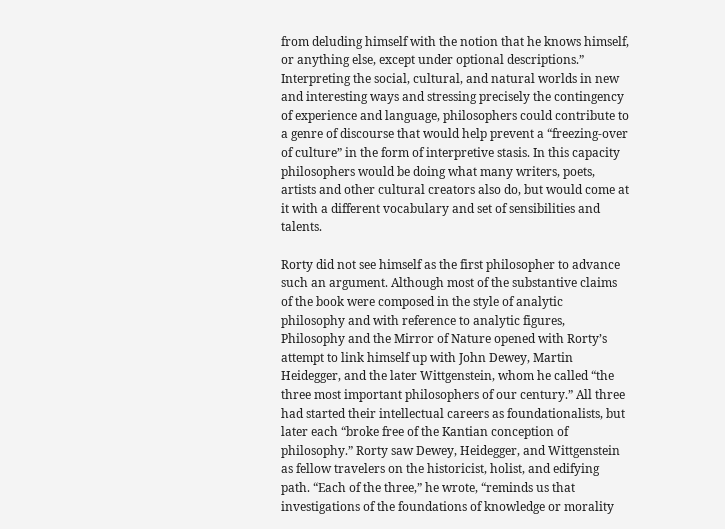from deluding himself with the notion that he knows himself, or anything else, except under optional descriptions.” Interpreting the social, cultural, and natural worlds in new and interesting ways and stressing precisely the contingency of experience and language, philosophers could contribute to a genre of discourse that would help prevent a “freezing-over of culture” in the form of interpretive stasis. In this capacity philosophers would be doing what many writers, poets, artists and other cultural creators also do, but would come at it with a different vocabulary and set of sensibilities and talents.

Rorty did not see himself as the first philosopher to advance such an argument. Although most of the substantive claims of the book were composed in the style of analytic philosophy and with reference to analytic figures, Philosophy and the Mirror of Nature opened with Rorty’s attempt to link himself up with John Dewey, Martin Heidegger, and the later Wittgenstein, whom he called “the three most important philosophers of our century.” All three had started their intellectual careers as foundationalists, but later each “broke free of the Kantian conception of philosophy.” Rorty saw Dewey, Heidegger, and Wittgenstein as fellow travelers on the historicist, holist, and edifying path. “Each of the three,” he wrote, “reminds us that investigations of the foundations of knowledge or morality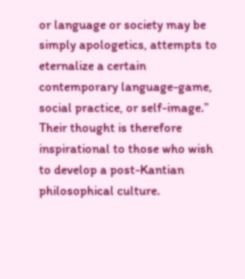or language or society may be simply apologetics, attempts to eternalize a certain contemporary language-game, social practice, or self-image.” Their thought is therefore inspirational to those who wish to develop a post-Kantian philosophical culture.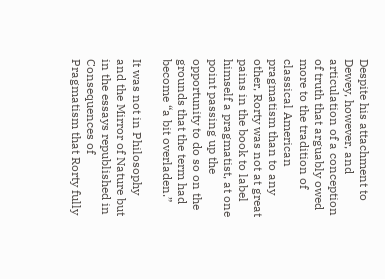Despite his attachment to Dewey, however, and articulation of a conception of truth that arguably owed more to the tradition of classical American pragmatism than to any other, Rorty was not at great pains in the book to label himself a pragmatist, at one point passing up the opportunity to do so on the grounds that the term had become “a bit overladen.”

It was not in Philosophy and the Mirror of Nature but in the essays republished in Consequences of Pragmatism that Rorty fully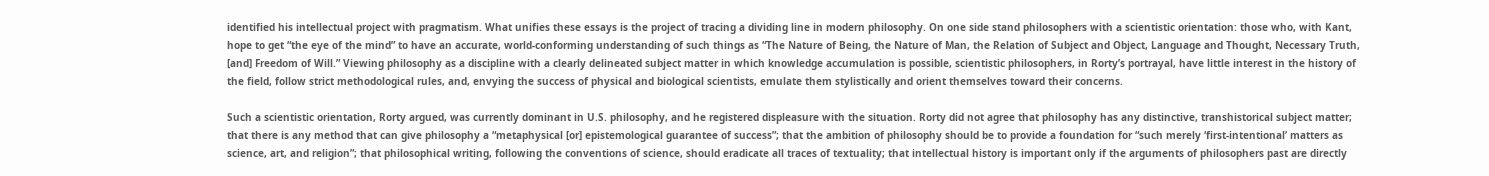identified his intellectual project with pragmatism. What unifies these essays is the project of tracing a dividing line in modern philosophy. On one side stand philosophers with a scientistic orientation: those who, with Kant, hope to get “the eye of the mind” to have an accurate, world-conforming understanding of such things as “The Nature of Being, the Nature of Man, the Relation of Subject and Object, Language and Thought, Necessary Truth, [and] Freedom of Will.” Viewing philosophy as a discipline with a clearly delineated subject matter in which knowledge accumulation is possible, scientistic philosophers, in Rorty’s portrayal, have little interest in the history of the field, follow strict methodological rules, and, envying the success of physical and biological scientists, emulate them stylistically and orient themselves toward their concerns.

Such a scientistic orientation, Rorty argued, was currently dominant in U.S. philosophy, and he registered displeasure with the situation. Rorty did not agree that philosophy has any distinctive, transhistorical subject matter; that there is any method that can give philosophy a “metaphysical [or] epistemological guarantee of success”; that the ambition of philosophy should be to provide a foundation for “such merely ‘first-intentional’ matters as science, art, and religion”; that philosophical writing, following the conventions of science, should eradicate all traces of textuality; that intellectual history is important only if the arguments of philosophers past are directly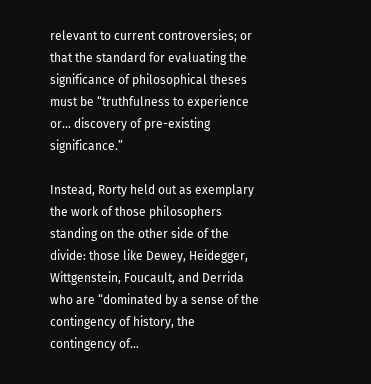relevant to current controversies; or that the standard for evaluating the significance of philosophical theses must be “truthfulness to experience or… discovery of pre-existing significance.”

Instead, Rorty held out as exemplary the work of those philosophers standing on the other side of the divide: those like Dewey, Heidegger, Wittgenstein, Foucault, and Derrida who are “dominated by a sense of the contingency of history, the contingency of…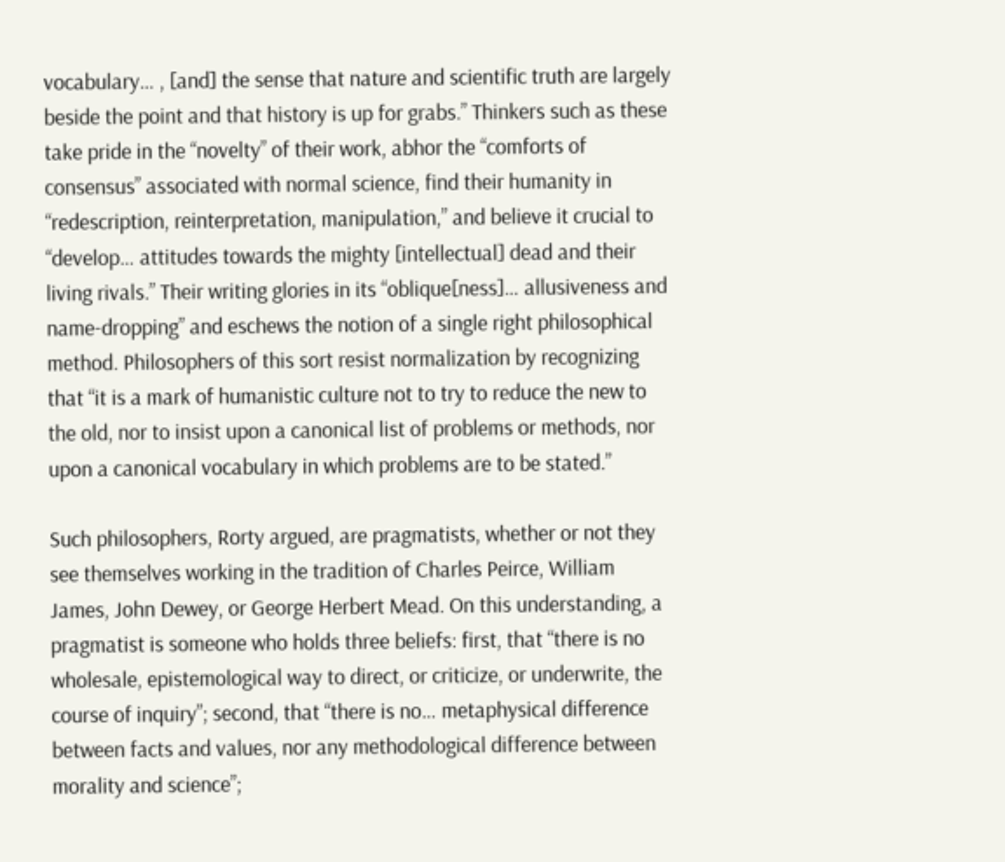vocabulary… , [and] the sense that nature and scientific truth are largely beside the point and that history is up for grabs.” Thinkers such as these take pride in the “novelty” of their work, abhor the “comforts of consensus” associated with normal science, find their humanity in “redescription, reinterpretation, manipulation,” and believe it crucial to “develop… attitudes towards the mighty [intellectual] dead and their living rivals.” Their writing glories in its “oblique[ness]… allusiveness and name-dropping” and eschews the notion of a single right philosophical method. Philosophers of this sort resist normalization by recognizing that “it is a mark of humanistic culture not to try to reduce the new to the old, nor to insist upon a canonical list of problems or methods, nor upon a canonical vocabulary in which problems are to be stated.”

Such philosophers, Rorty argued, are pragmatists, whether or not they see themselves working in the tradition of Charles Peirce, William James, John Dewey, or George Herbert Mead. On this understanding, a pragmatist is someone who holds three beliefs: first, that “there is no wholesale, epistemological way to direct, or criticize, or underwrite, the course of inquiry”; second, that “there is no… metaphysical difference between facts and values, nor any methodological difference between morality and science”;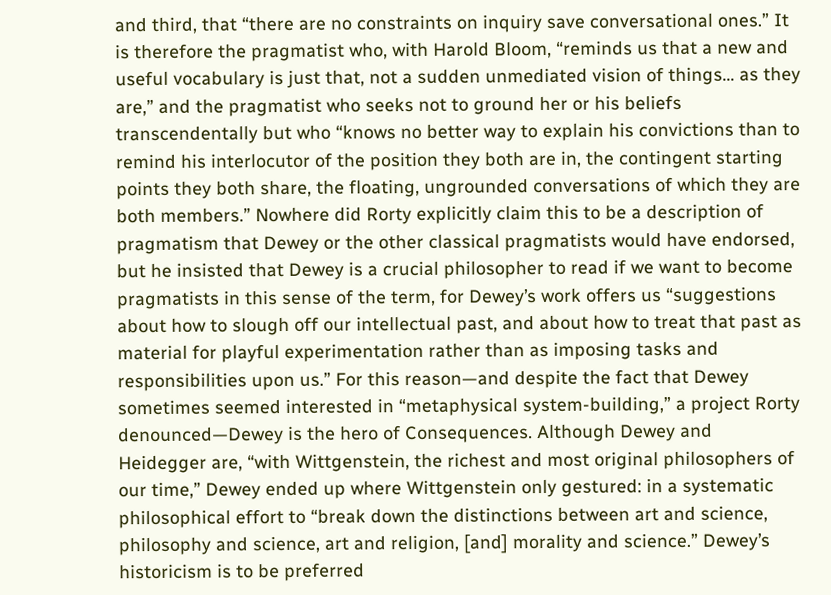and third, that “there are no constraints on inquiry save conversational ones.” It is therefore the pragmatist who, with Harold Bloom, “reminds us that a new and useful vocabulary is just that, not a sudden unmediated vision of things… as they are,” and the pragmatist who seeks not to ground her or his beliefs transcendentally but who “knows no better way to explain his convictions than to remind his interlocutor of the position they both are in, the contingent starting points they both share, the floating, ungrounded conversations of which they are both members.” Nowhere did Rorty explicitly claim this to be a description of pragmatism that Dewey or the other classical pragmatists would have endorsed, but he insisted that Dewey is a crucial philosopher to read if we want to become pragmatists in this sense of the term, for Dewey’s work offers us “suggestions about how to slough off our intellectual past, and about how to treat that past as material for playful experimentation rather than as imposing tasks and responsibilities upon us.” For this reason—and despite the fact that Dewey sometimes seemed interested in “metaphysical system-building,” a project Rorty denounced—Dewey is the hero of Consequences. Although Dewey and Heidegger are, “with Wittgenstein, the richest and most original philosophers of our time,” Dewey ended up where Wittgenstein only gestured: in a systematic philosophical effort to “break down the distinctions between art and science, philosophy and science, art and religion, [and] morality and science.” Dewey’s historicism is to be preferred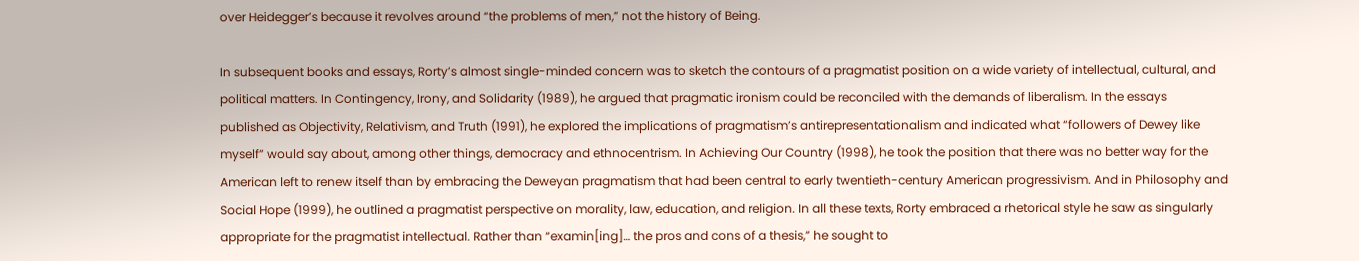over Heidegger’s because it revolves around “the problems of men,” not the history of Being.

In subsequent books and essays, Rorty’s almost single-minded concern was to sketch the contours of a pragmatist position on a wide variety of intellectual, cultural, and political matters. In Contingency, Irony, and Solidarity (1989), he argued that pragmatic ironism could be reconciled with the demands of liberalism. In the essays published as Objectivity, Relativism, and Truth (1991), he explored the implications of pragmatism’s antirepresentationalism and indicated what “followers of Dewey like myself” would say about, among other things, democracy and ethnocentrism. In Achieving Our Country (1998), he took the position that there was no better way for the American left to renew itself than by embracing the Deweyan pragmatism that had been central to early twentieth-century American progressivism. And in Philosophy and Social Hope (1999), he outlined a pragmatist perspective on morality, law, education, and religion. In all these texts, Rorty embraced a rhetorical style he saw as singularly appropriate for the pragmatist intellectual. Rather than “examin[ing]… the pros and cons of a thesis,” he sought to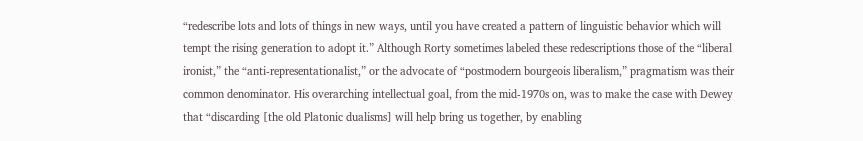“redescribe lots and lots of things in new ways, until you have created a pattern of linguistic behavior which will tempt the rising generation to adopt it.” Although Rorty sometimes labeled these redescriptions those of the “liberal ironist,” the “anti-representationalist,” or the advocate of “postmodern bourgeois liberalism,” pragmatism was their common denominator. His overarching intellectual goal, from the mid-1970s on, was to make the case with Dewey that “discarding [the old Platonic dualisms] will help bring us together, by enabling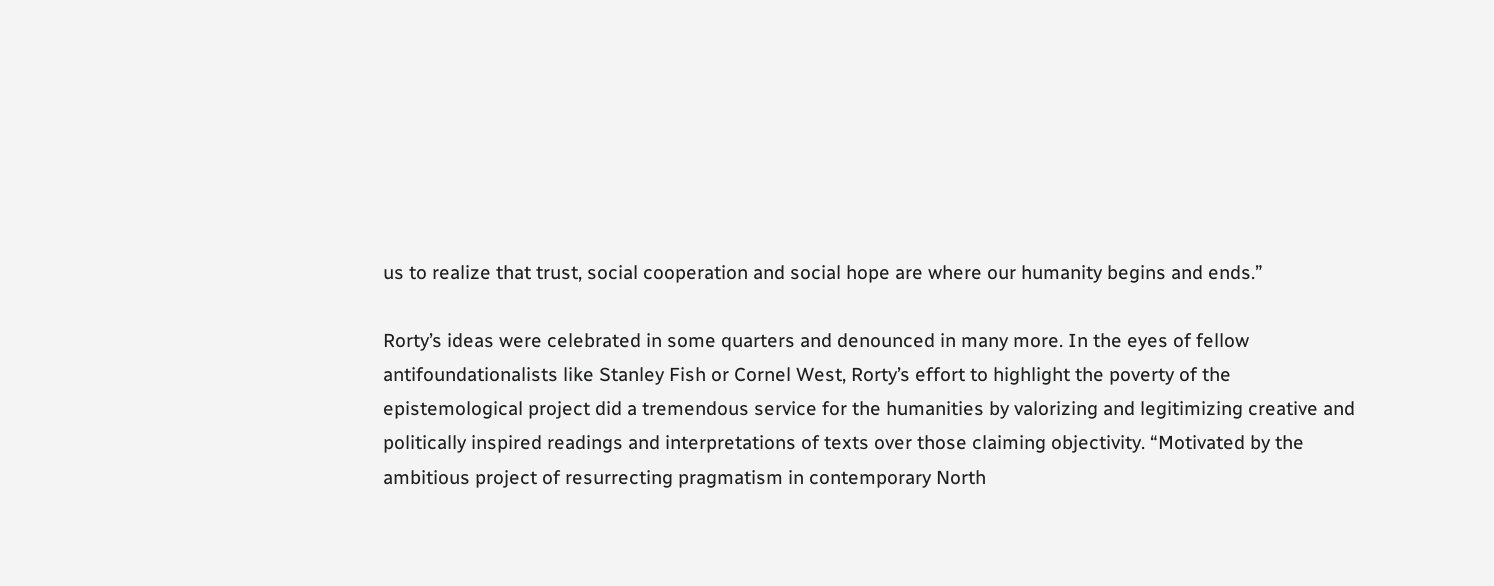us to realize that trust, social cooperation and social hope are where our humanity begins and ends.”

Rorty’s ideas were celebrated in some quarters and denounced in many more. In the eyes of fellow antifoundationalists like Stanley Fish or Cornel West, Rorty’s effort to highlight the poverty of the epistemological project did a tremendous service for the humanities by valorizing and legitimizing creative and politically inspired readings and interpretations of texts over those claiming objectivity. “Motivated by the ambitious project of resurrecting pragmatism in contemporary North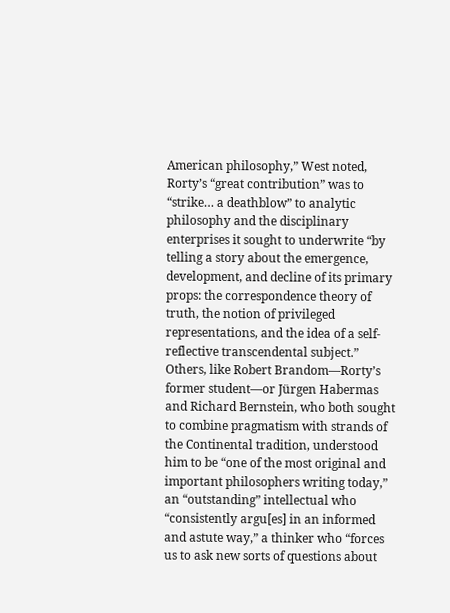American philosophy,” West noted, Rorty’s “great contribution” was to “strike… a deathblow” to analytic philosophy and the disciplinary enterprises it sought to underwrite “by telling a story about the emergence, development, and decline of its primary props: the correspondence theory of truth, the notion of privileged representations, and the idea of a self-reflective transcendental subject.” Others, like Robert Brandom—Rorty’s former student—or Jürgen Habermas and Richard Bernstein, who both sought to combine pragmatism with strands of the Continental tradition, understood him to be “one of the most original and important philosophers writing today,” an “outstanding” intellectual who “consistently argu[es] in an informed and astute way,” a thinker who “forces us to ask new sorts of questions about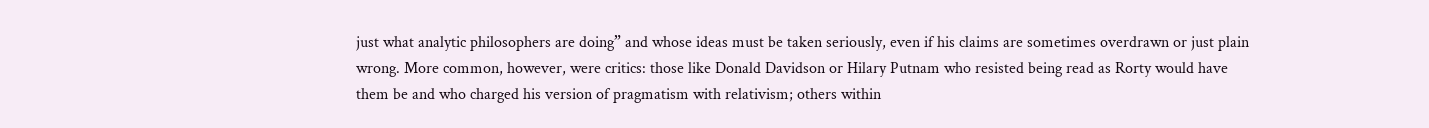just what analytic philosophers are doing” and whose ideas must be taken seriously, even if his claims are sometimes overdrawn or just plain wrong. More common, however, were critics: those like Donald Davidson or Hilary Putnam who resisted being read as Rorty would have them be and who charged his version of pragmatism with relativism; others within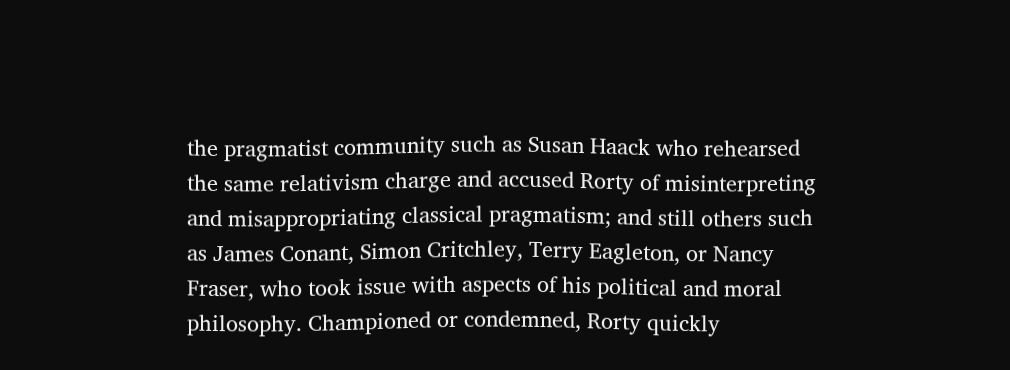the pragmatist community such as Susan Haack who rehearsed the same relativism charge and accused Rorty of misinterpreting and misappropriating classical pragmatism; and still others such as James Conant, Simon Critchley, Terry Eagleton, or Nancy Fraser, who took issue with aspects of his political and moral philosophy. Championed or condemned, Rorty quickly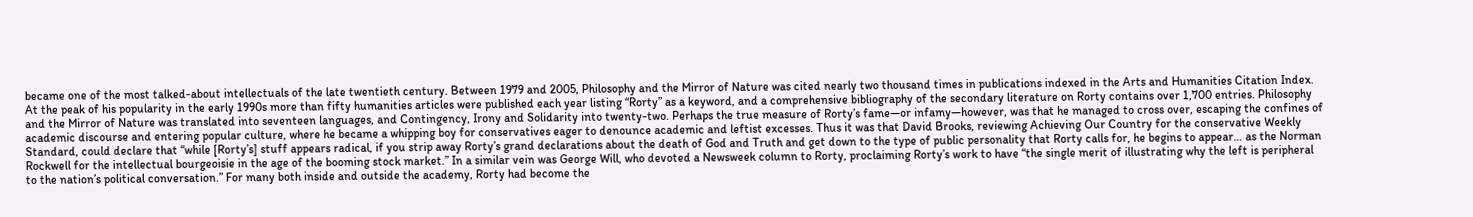became one of the most talked-about intellectuals of the late twentieth century. Between 1979 and 2005, Philosophy and the Mirror of Nature was cited nearly two thousand times in publications indexed in the Arts and Humanities Citation Index. At the peak of his popularity in the early 1990s more than fifty humanities articles were published each year listing “Rorty” as a keyword, and a comprehensive bibliography of the secondary literature on Rorty contains over 1,700 entries. Philosophy and the Mirror of Nature was translated into seventeen languages, and Contingency, Irony and Solidarity into twenty-two. Perhaps the true measure of Rorty’s fame—or infamy—however, was that he managed to cross over, escaping the confines of academic discourse and entering popular culture, where he became a whipping boy for conservatives eager to denounce academic and leftist excesses. Thus it was that David Brooks, reviewing Achieving Our Country for the conservative Weekly Standard, could declare that “while [Rorty’s] stuff appears radical, if you strip away Rorty’s grand declarations about the death of God and Truth and get down to the type of public personality that Rorty calls for, he begins to appear… as the Norman Rockwell for the intellectual bourgeoisie in the age of the booming stock market.” In a similar vein was George Will, who devoted a Newsweek column to Rorty, proclaiming Rorty’s work to have “the single merit of illustrating why the left is peripheral to the nation’s political conversation.” For many both inside and outside the academy, Rorty had become the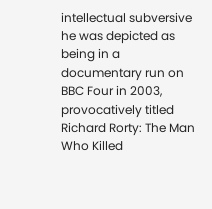intellectual subversive he was depicted as being in a documentary run on BBC Four in 2003, provocatively titled Richard Rorty: The Man Who Killed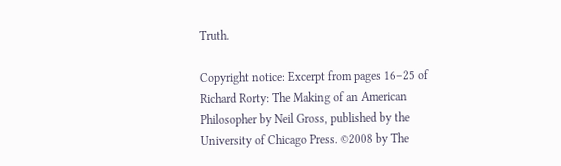Truth.

Copyright notice: Excerpt from pages 16–25 of Richard Rorty: The Making of an American Philosopher by Neil Gross, published by the University of Chicago Press. ©2008 by The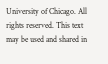University of Chicago. All rights reserved. This text may be used and shared in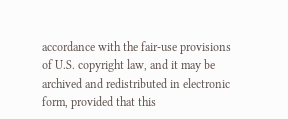accordance with the fair-use provisions of U.S. copyright law, and it may be archived and redistributed in electronic form, provided that this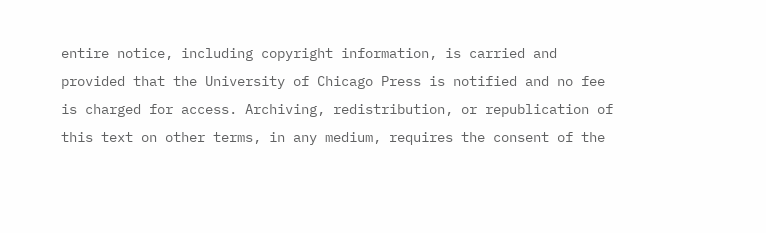entire notice, including copyright information, is carried and provided that the University of Chicago Press is notified and no fee is charged for access. Archiving, redistribution, or republication of this text on other terms, in any medium, requires the consent of the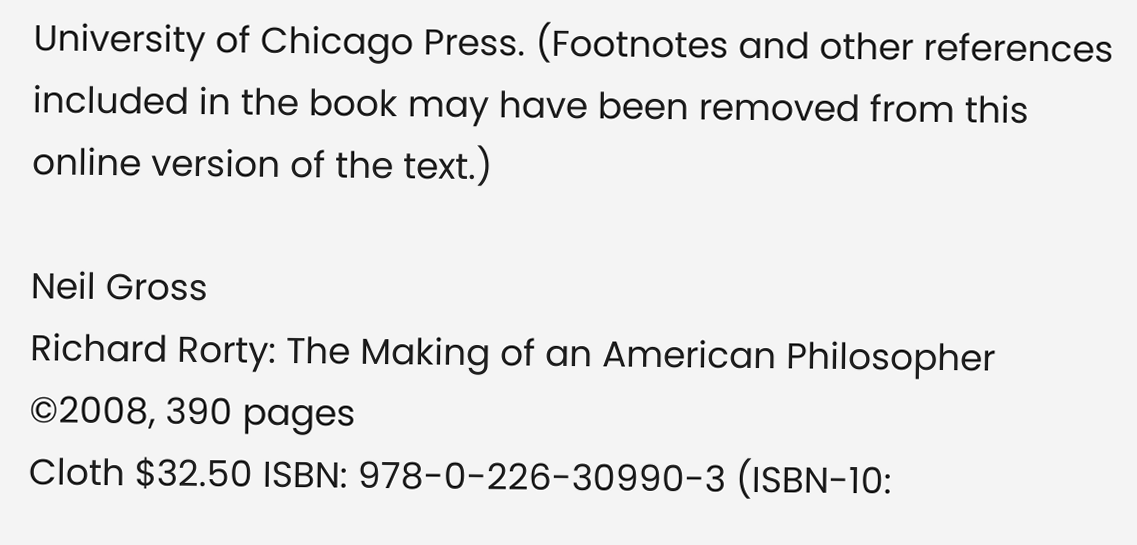University of Chicago Press. (Footnotes and other references included in the book may have been removed from this online version of the text.)

Neil Gross
Richard Rorty: The Making of an American Philosopher
©2008, 390 pages
Cloth $32.50 ISBN: 978-0-226-30990-3 (ISBN-10: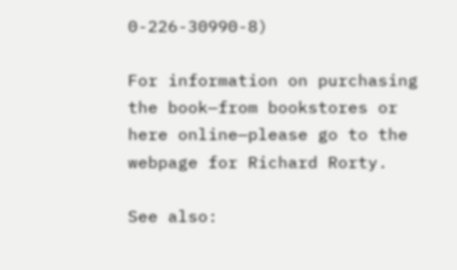0-226-30990-8)

For information on purchasing the book—from bookstores or here online—please go to the webpage for Richard Rorty.

See also: